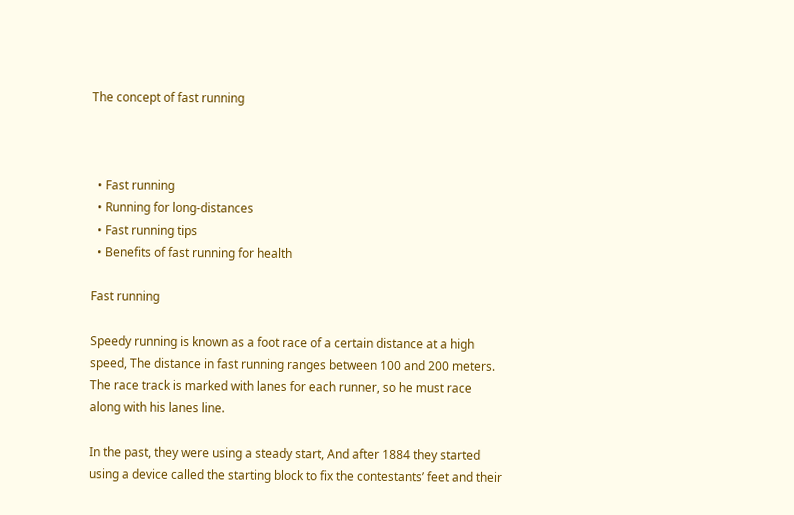The concept of fast running



  • Fast running
  • Running for long-distances
  • Fast running tips
  • Benefits of fast running for health

Fast running

Speedy running is known as a foot race of a certain distance at a high speed, The distance in fast running ranges between 100 and 200 meters. The race track is marked with lanes for each runner, so he must race along with his lanes line.

In the past, they were using a steady start, And after 1884 they started using a device called the starting block to fix the contestants’ feet and their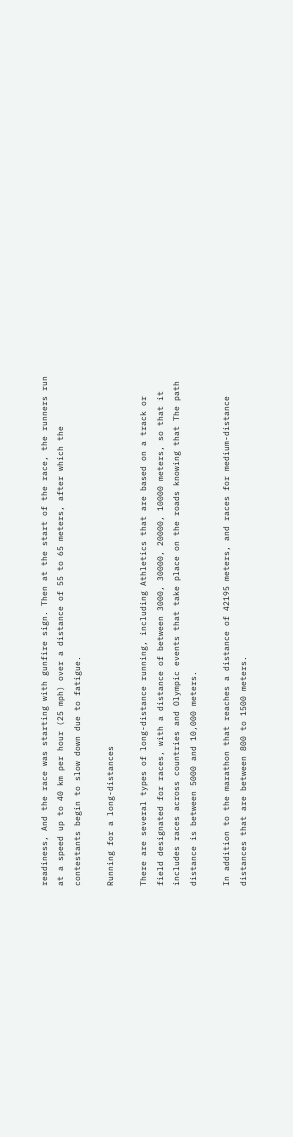readiness, And the race was starting with gunfire sign. Then at the start of the race, the runners run at a speed up to 40 km per hour (25 mph) over a distance of 55 to 65 meters, after which the contestants begin to slow down due to fatigue.

Running for a long-distances

There are several types of long-distance running, including Athletics that are based on a track or field designated for races, with a distance of between 3000, 30000, 20000, 10000 meters, so that it includes races across countries and Olympic events that take place on the roads knowing that The path distance is between 5000 and 10,000 meters.

In addition to the marathon that reaches a distance of 42195 meters, and races for medium-distance distances that are between 800 to 1500 meters.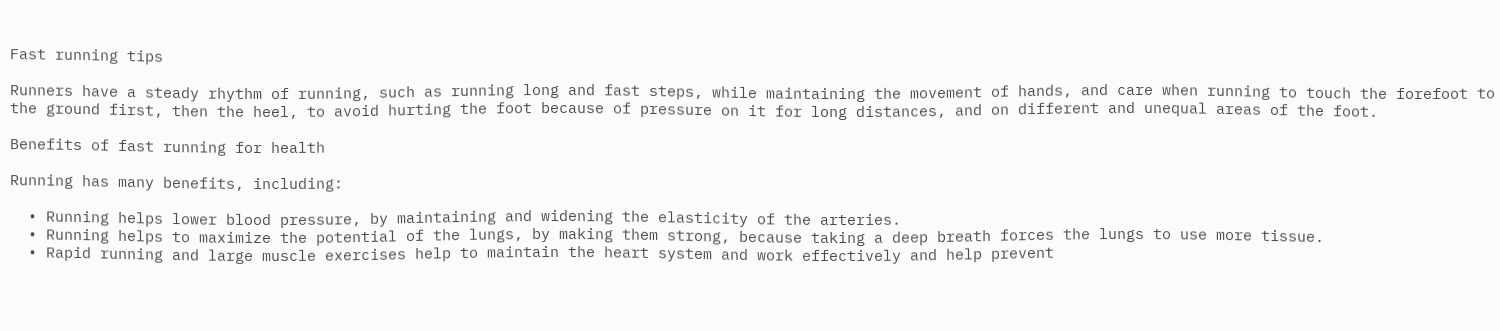Fast running tips

Runners have a steady rhythm of running, such as running long and fast steps, while maintaining the movement of hands, and care when running to touch the forefoot to the ground first, then the heel, to avoid hurting the foot because of pressure on it for long distances, and on different and unequal areas of the foot.

Benefits of fast running for health

Running has many benefits, including:

  • Running helps lower blood pressure, by maintaining and widening the elasticity of the arteries.
  • Running helps to maximize the potential of the lungs, by making them strong, because taking a deep breath forces the lungs to use more tissue.
  • Rapid running and large muscle exercises help to maintain the heart system and work effectively and help prevent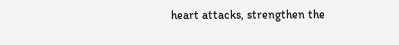heart attacks, strengthen the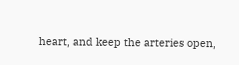heart, and keep the arteries open,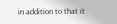in addition to that it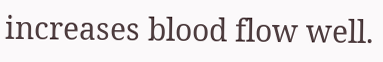increases blood flow well.